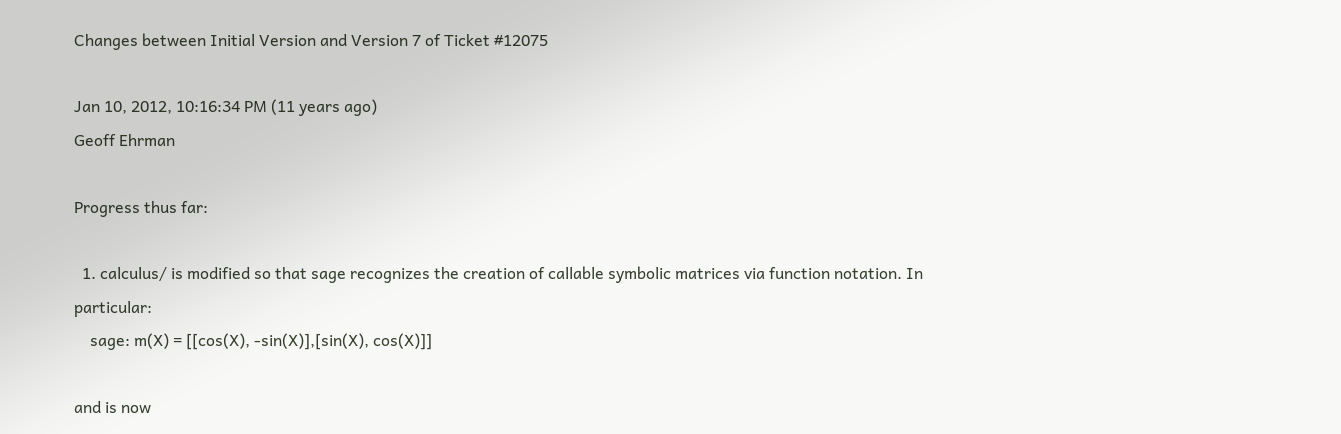Changes between Initial Version and Version 7 of Ticket #12075

Jan 10, 2012, 10:16:34 PM (11 years ago)
Geoff Ehrman

Progress thus far:

  1. calculus/ is modified so that sage recognizes the creation of callable symbolic matrices via function notation. In particular:
    sage: m(X) = [[cos(X), -sin(X)],[sin(X), cos(X)]]

and is now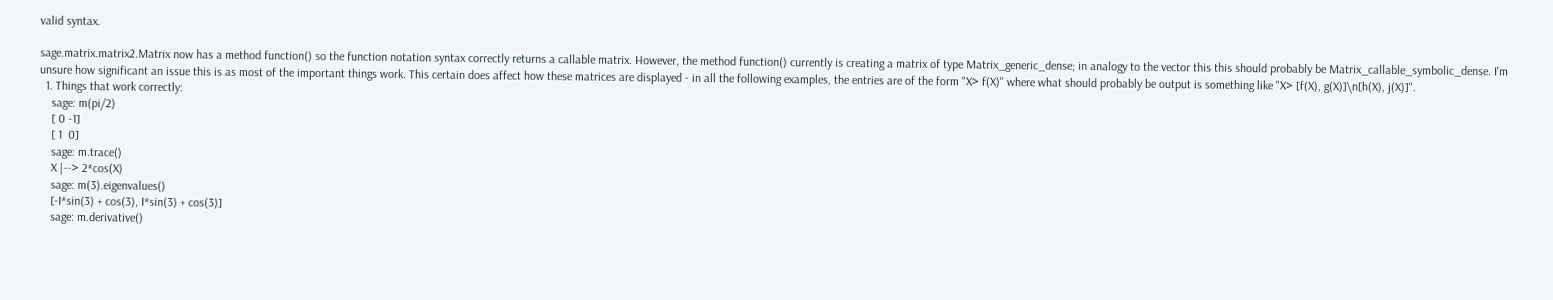valid syntax.

sage.matrix.matrix2.Matrix now has a method function() so the function notation syntax correctly returns a callable matrix. However, the method function() currently is creating a matrix of type Matrix_generic_dense; in analogy to the vector this this should probably be Matrix_callable_symbolic_dense. I'm unsure how significant an issue this is as most of the important things work. This certain does affect how these matrices are displayed - in all the following examples, the entries are of the form "X> f(X)" where what should probably be output is something like "X> [f(X), g(X)]\n[h(X), j(X)]".
  1. Things that work correctly:
    sage: m(pi/2)
    [ 0 -1]
    [ 1  0]
    sage: m.trace()
    X |--> 2*cos(X)
    sage: m(3).eigenvalues()
    [-I*sin(3) + cos(3), I*sin(3) + cos(3)]
    sage: m.derivative()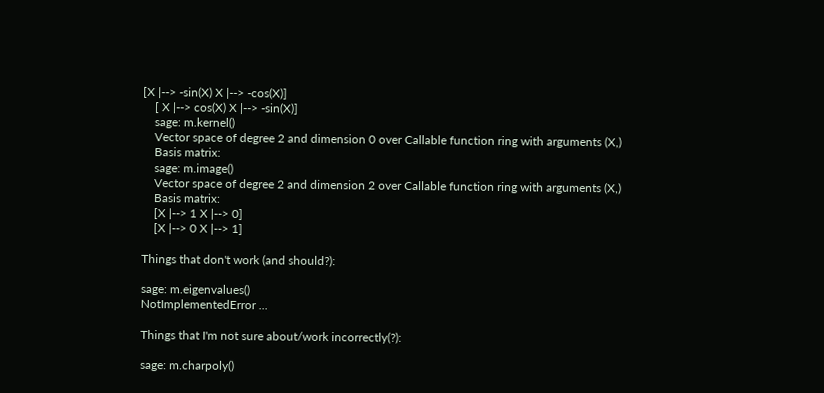[X |--> -sin(X) X |--> -cos(X)]
    [ X |--> cos(X) X |--> -sin(X)]
    sage: m.kernel()
    Vector space of degree 2 and dimension 0 over Callable function ring with arguments (X,)
    Basis matrix:
    sage: m.image()
    Vector space of degree 2 and dimension 2 over Callable function ring with arguments (X,)
    Basis matrix:
    [X |--> 1 X |--> 0]
    [X |--> 0 X |--> 1]

Things that don't work (and should?):

sage: m.eigenvalues()
NotImplementedError ...

Things that I'm not sure about/work incorrectly(?):

sage: m.charpoly()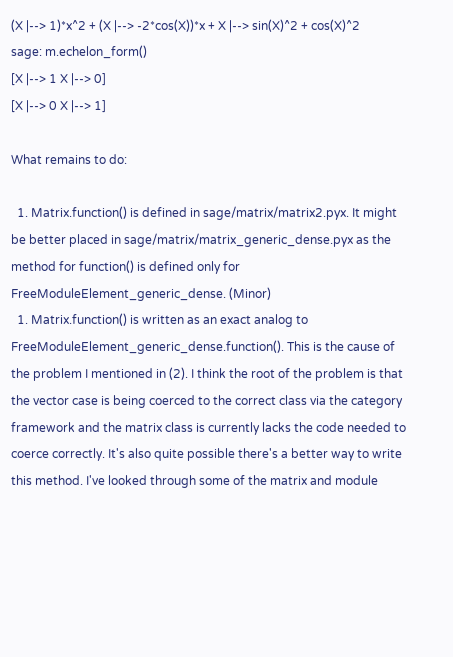(X |--> 1)*x^2 + (X |--> -2*cos(X))*x + X |--> sin(X)^2 + cos(X)^2
sage: m.echelon_form()
[X |--> 1 X |--> 0]
[X |--> 0 X |--> 1]

What remains to do:

  1. Matrix.function() is defined in sage/matrix/matrix2.pyx. It might be better placed in sage/matrix/matrix_generic_dense.pyx as the method for function() is defined only for FreeModuleElement_generic_dense. (Minor)
  1. Matrix.function() is written as an exact analog to FreeModuleElement_generic_dense.function(). This is the cause of the problem I mentioned in (2). I think the root of the problem is that the vector case is being coerced to the correct class via the category framework and the matrix class is currently lacks the code needed to coerce correctly. It's also quite possible there's a better way to write this method. I've looked through some of the matrix and module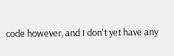code however, and I don't yet have any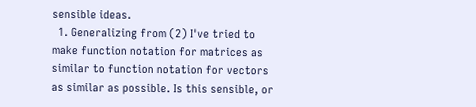sensible ideas.
  1. Generalizing from (2) I've tried to make function notation for matrices as similar to function notation for vectors as similar as possible. Is this sensible, or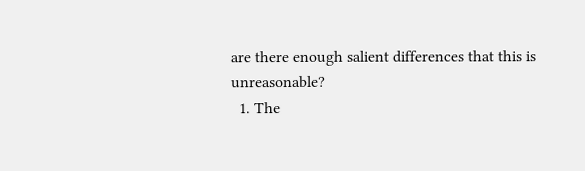are there enough salient differences that this is unreasonable?
  1. The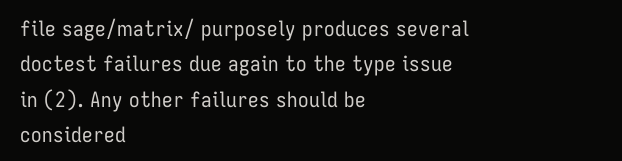file sage/matrix/ purposely produces several doctest failures due again to the type issue in (2). Any other failures should be considered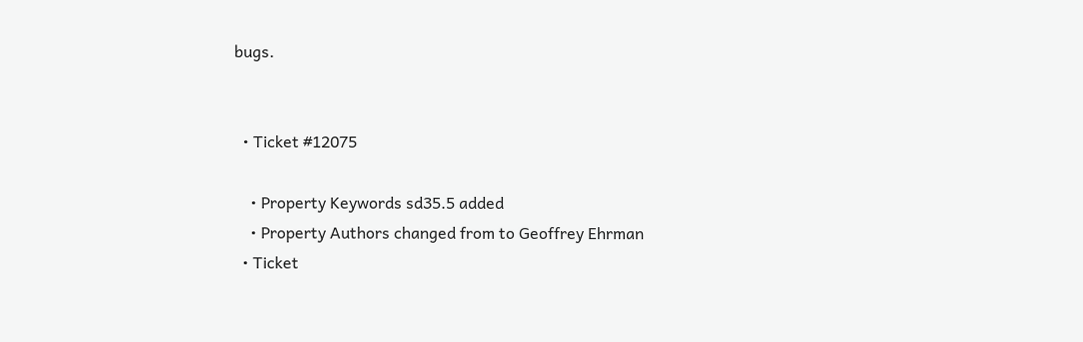bugs.


  • Ticket #12075

    • Property Keywords sd35.5 added
    • Property Authors changed from to Geoffrey Ehrman
  • Ticket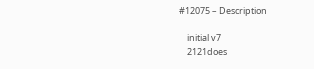#12075 – Description

    initial v7
    2121does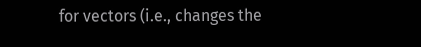for vectors (i.e., changes the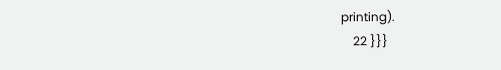printing).
    22 }}}